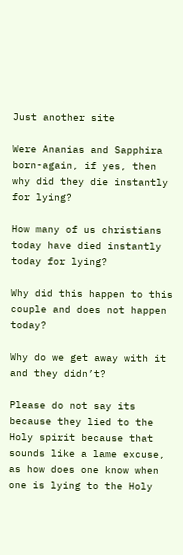Just another site

Were Ananias and Sapphira born-again, if yes, then why did they die instantly for lying?

How many of us christians today have died instantly today for lying?

Why did this happen to this couple and does not happen today?

Why do we get away with it and they didn’t?

Please do not say its because they lied to the Holy spirit because that sounds like a lame excuse, as how does one know when one is lying to the Holy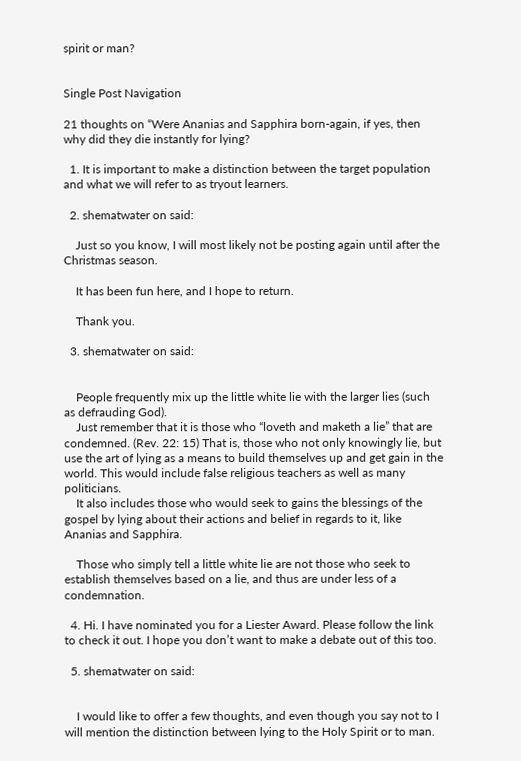spirit or man?


Single Post Navigation

21 thoughts on “Were Ananias and Sapphira born-again, if yes, then why did they die instantly for lying?

  1. It is important to make a distinction between the target population and what we will refer to as tryout learners.

  2. shematwater on said:

    Just so you know, I will most likely not be posting again until after the Christmas season.

    It has been fun here, and I hope to return.

    Thank you.

  3. shematwater on said:


    People frequently mix up the little white lie with the larger lies (such as defrauding God).
    Just remember that it is those who “loveth and maketh a lie” that are condemned. (Rev. 22: 15) That is, those who not only knowingly lie, but use the art of lying as a means to build themselves up and get gain in the world. This would include false religious teachers as well as many politicians.
    It also includes those who would seek to gains the blessings of the gospel by lying about their actions and belief in regards to it, like Ananias and Sapphira.

    Those who simply tell a little white lie are not those who seek to establish themselves based on a lie, and thus are under less of a condemnation.

  4. Hi. I have nominated you for a Liester Award. Please follow the link to check it out. I hope you don’t want to make a debate out of this too.

  5. shematwater on said:


    I would like to offer a few thoughts, and even though you say not to I will mention the distinction between lying to the Holy Spirit or to man.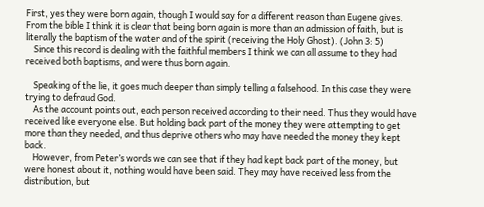First, yes they were born again, though I would say for a different reason than Eugene gives. From the bible I think it is clear that being born again is more than an admission of faith, but is literally the baptism of the water and of the spirit (receiving the Holy Ghost). (John 3: 5)
    Since this record is dealing with the faithful members I think we can all assume to they had received both baptisms, and were thus born again.

    Speaking of the lie, it goes much deeper than simply telling a falsehood. In this case they were trying to defraud God.
    As the account points out, each person received according to their need. Thus they would have received like everyone else. But holding back part of the money they were attempting to get more than they needed, and thus deprive others who may have needed the money they kept back.
    However, from Peter’s words we can see that if they had kept back part of the money, but were honest about it, nothing would have been said. They may have received less from the distribution, but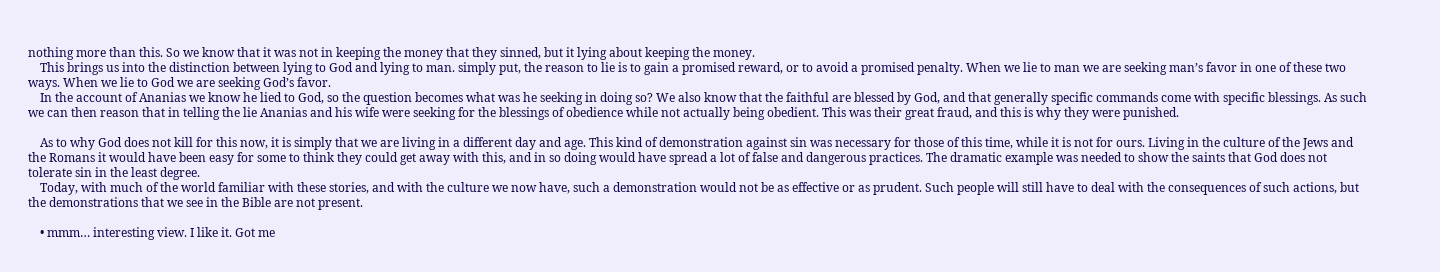nothing more than this. So we know that it was not in keeping the money that they sinned, but it lying about keeping the money.
    This brings us into the distinction between lying to God and lying to man. simply put, the reason to lie is to gain a promised reward, or to avoid a promised penalty. When we lie to man we are seeking man’s favor in one of these two ways. When we lie to God we are seeking God’s favor.
    In the account of Ananias we know he lied to God, so the question becomes what was he seeking in doing so? We also know that the faithful are blessed by God, and that generally specific commands come with specific blessings. As such we can then reason that in telling the lie Ananias and his wife were seeking for the blessings of obedience while not actually being obedient. This was their great fraud, and this is why they were punished.

    As to why God does not kill for this now, it is simply that we are living in a different day and age. This kind of demonstration against sin was necessary for those of this time, while it is not for ours. Living in the culture of the Jews and the Romans it would have been easy for some to think they could get away with this, and in so doing would have spread a lot of false and dangerous practices. The dramatic example was needed to show the saints that God does not tolerate sin in the least degree.
    Today, with much of the world familiar with these stories, and with the culture we now have, such a demonstration would not be as effective or as prudent. Such people will still have to deal with the consequences of such actions, but the demonstrations that we see in the Bible are not present.

    • mmm… interesting view. I like it. Got me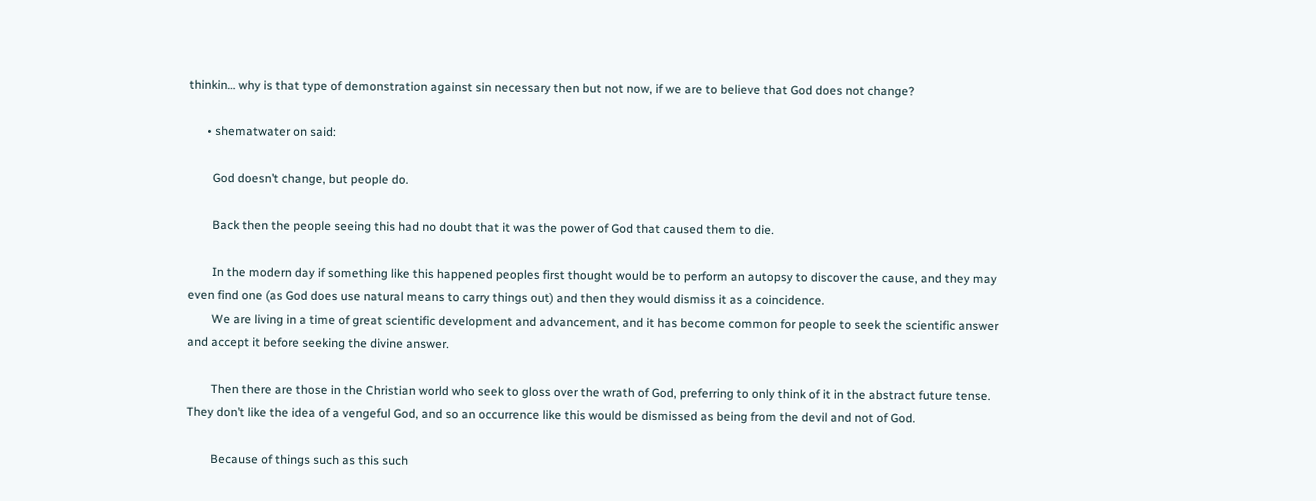thinkin… why is that type of demonstration against sin necessary then but not now, if we are to believe that God does not change?

      • shematwater on said:

        God doesn’t change, but people do.

        Back then the people seeing this had no doubt that it was the power of God that caused them to die.

        In the modern day if something like this happened peoples first thought would be to perform an autopsy to discover the cause, and they may even find one (as God does use natural means to carry things out) and then they would dismiss it as a coincidence.
        We are living in a time of great scientific development and advancement, and it has become common for people to seek the scientific answer and accept it before seeking the divine answer.

        Then there are those in the Christian world who seek to gloss over the wrath of God, preferring to only think of it in the abstract future tense. They don’t like the idea of a vengeful God, and so an occurrence like this would be dismissed as being from the devil and not of God.

        Because of things such as this such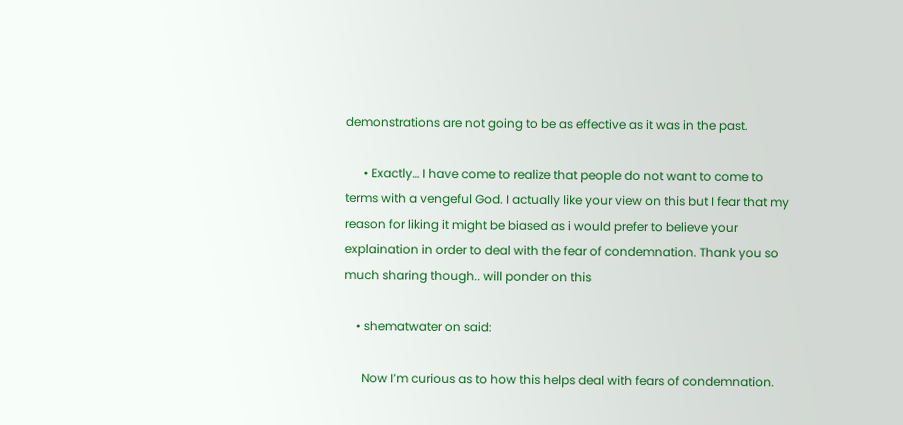demonstrations are not going to be as effective as it was in the past.

      • Exactly… I have come to realize that people do not want to come to terms with a vengeful God. I actually like your view on this but I fear that my reason for liking it might be biased as i would prefer to believe your explaination in order to deal with the fear of condemnation. Thank you so much sharing though.. will ponder on this

    • shematwater on said:

      Now I’m curious as to how this helps deal with fears of condemnation.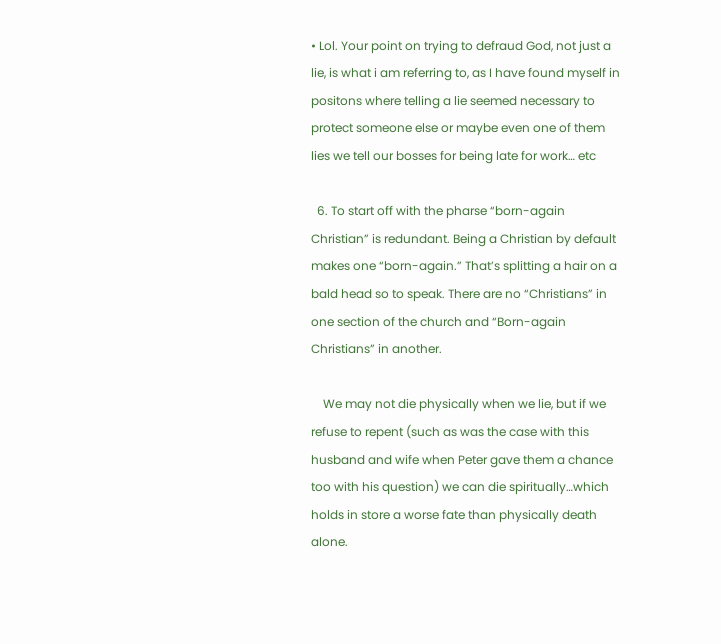• Lol. Your point on trying to defraud God, not just a lie, is what i am referring to, as I have found myself in positons where telling a lie seemed necessary to protect someone else or maybe even one of them lies we tell our bosses for being late for work… etc

  6. To start off with the pharse “born-again Christian” is redundant. Being a Christian by default makes one “born-again.” That’s splitting a hair on a bald head so to speak. There are no “Christians” in one section of the church and “Born-again Christians” in another.

    We may not die physically when we lie, but if we refuse to repent (such as was the case with this husband and wife when Peter gave them a chance too with his question) we can die spiritually…which holds in store a worse fate than physically death alone.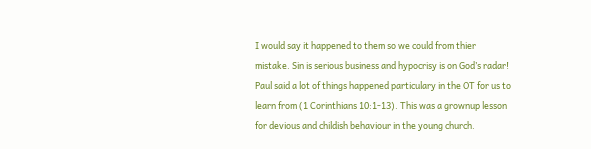I would say it happened to them so we could from thier mistake. Sin is serious business and hypocrisy is on God’s radar! Paul said a lot of things happened particulary in the OT for us to learn from (1 Corinthians 10:1-13). This was a grownup lesson for devious and childish behaviour in the young church.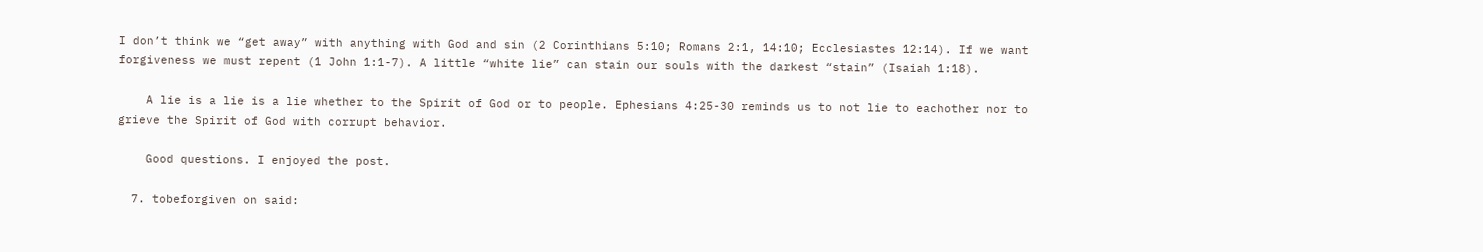I don’t think we “get away” with anything with God and sin (2 Corinthians 5:10; Romans 2:1, 14:10; Ecclesiastes 12:14). If we want forgiveness we must repent (1 John 1:1-7). A little “white lie” can stain our souls with the darkest “stain” (Isaiah 1:18).

    A lie is a lie is a lie whether to the Spirit of God or to people. Ephesians 4:25-30 reminds us to not lie to eachother nor to grieve the Spirit of God with corrupt behavior.

    Good questions. I enjoyed the post.

  7. tobeforgiven on said: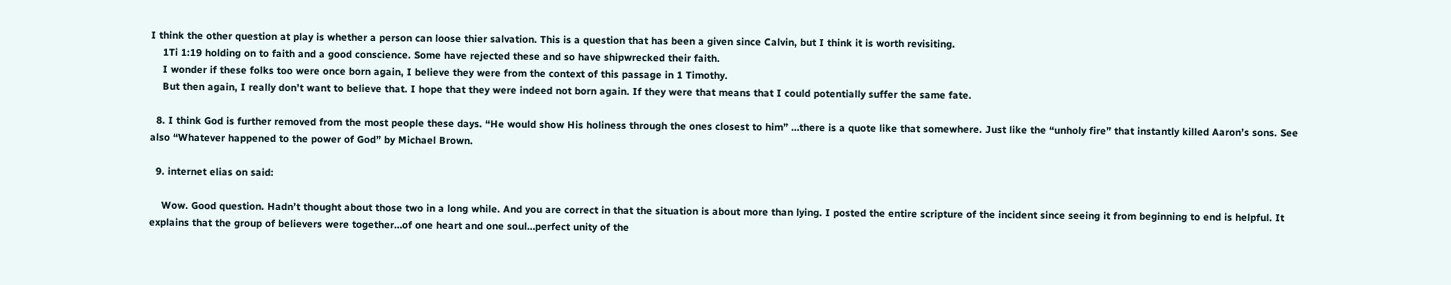I think the other question at play is whether a person can loose thier salvation. This is a question that has been a given since Calvin, but I think it is worth revisiting.
    1Ti 1:19 holding on to faith and a good conscience. Some have rejected these and so have shipwrecked their faith.
    I wonder if these folks too were once born again, I believe they were from the context of this passage in 1 Timothy.
    But then again, I really don’t want to believe that. I hope that they were indeed not born again. If they were that means that I could potentially suffer the same fate.

  8. I think God is further removed from the most people these days. “He would show His holiness through the ones closest to him” …there is a quote like that somewhere. Just like the “unholy fire” that instantly killed Aaron’s sons. See also “Whatever happened to the power of God” by Michael Brown.

  9. internet elias on said:

    Wow. Good question. Hadn’t thought about those two in a long while. And you are correct in that the situation is about more than lying. I posted the entire scripture of the incident since seeing it from beginning to end is helpful. It explains that the group of believers were together…of one heart and one soul…perfect unity of the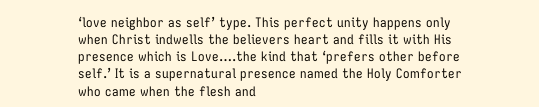‘love neighbor as self’ type. This perfect unity happens only when Christ indwells the believers heart and fills it with His presence which is Love….the kind that ‘prefers other before self.’ It is a supernatural presence named the Holy Comforter who came when the flesh and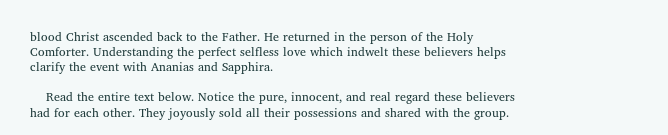blood Christ ascended back to the Father. He returned in the person of the Holy Comforter. Understanding the perfect selfless love which indwelt these believers helps clarify the event with Ananias and Sapphira.

    Read the entire text below. Notice the pure, innocent, and real regard these believers had for each other. They joyously sold all their possessions and shared with the group.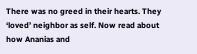There was no greed in their hearts. They ‘loved’ neighbor as self. Now read about how Ananias and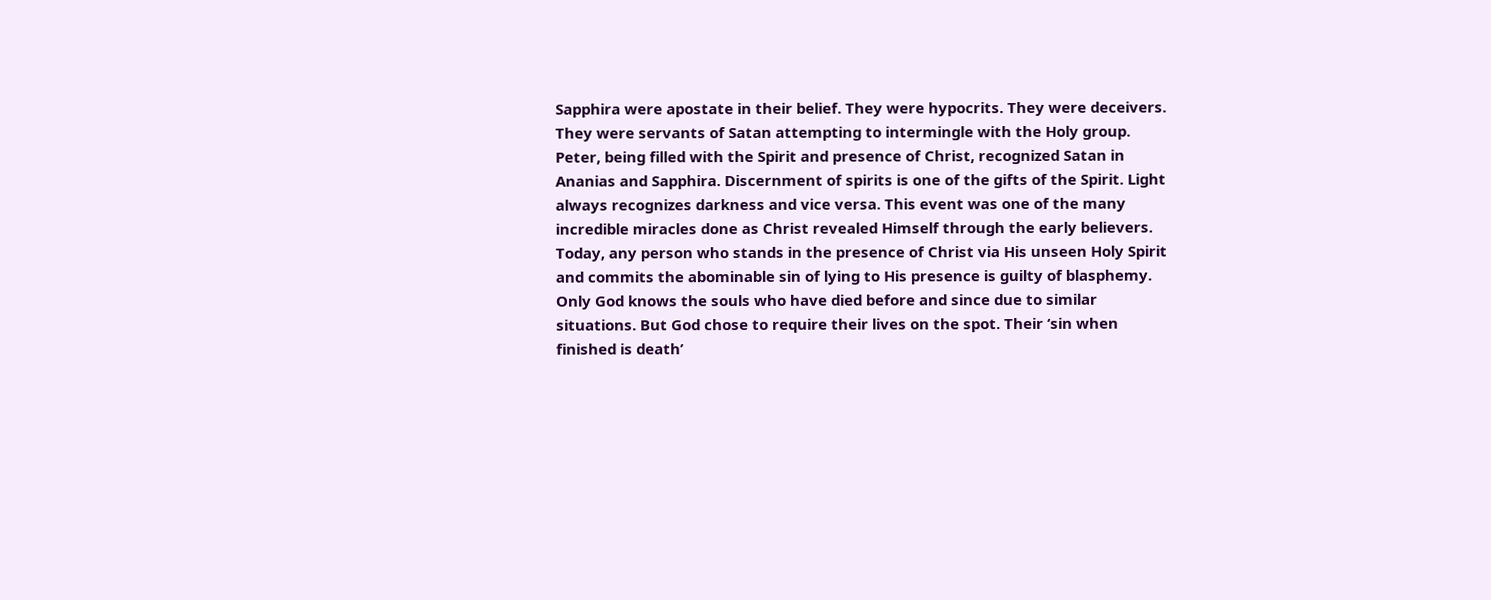Sapphira were apostate in their belief. They were hypocrits. They were deceivers. They were servants of Satan attempting to intermingle with the Holy group. Peter, being filled with the Spirit and presence of Christ, recognized Satan in Ananias and Sapphira. Discernment of spirits is one of the gifts of the Spirit. Light always recognizes darkness and vice versa. This event was one of the many incredible miracles done as Christ revealed Himself through the early believers. Today, any person who stands in the presence of Christ via His unseen Holy Spirit and commits the abominable sin of lying to His presence is guilty of blasphemy. Only God knows the souls who have died before and since due to similar situations. But God chose to require their lives on the spot. Their ‘sin when finished is death’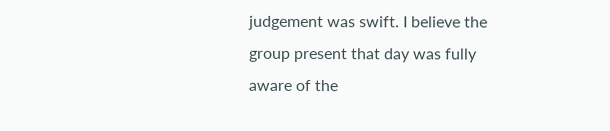judgement was swift. I believe the group present that day was fully aware of the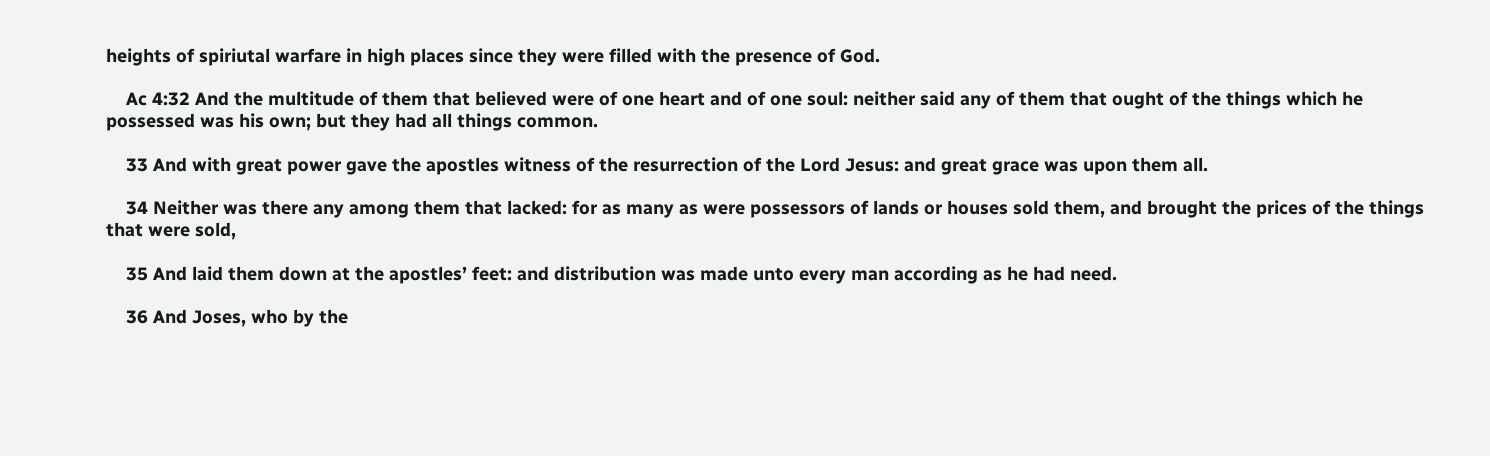heights of spiriutal warfare in high places since they were filled with the presence of God.

    Ac 4:32 And the multitude of them that believed were of one heart and of one soul: neither said any of them that ought of the things which he possessed was his own; but they had all things common.

    33 And with great power gave the apostles witness of the resurrection of the Lord Jesus: and great grace was upon them all.

    34 Neither was there any among them that lacked: for as many as were possessors of lands or houses sold them, and brought the prices of the things that were sold,

    35 And laid them down at the apostles’ feet: and distribution was made unto every man according as he had need.

    36 And Joses, who by the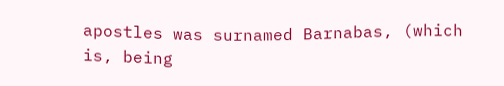apostles was surnamed Barnabas, (which is, being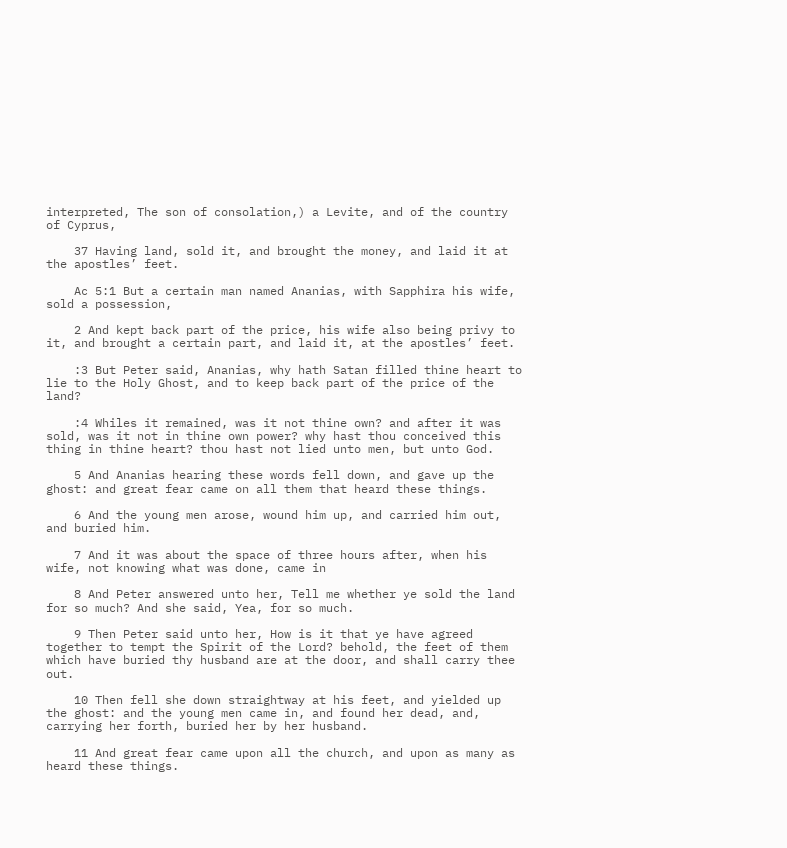interpreted, The son of consolation,) a Levite, and of the country of Cyprus,

    37 Having land, sold it, and brought the money, and laid it at the apostles’ feet.

    Ac 5:1 But a certain man named Ananias, with Sapphira his wife, sold a possession,

    2 And kept back part of the price, his wife also being privy to it, and brought a certain part, and laid it, at the apostles’ feet.

    :3 But Peter said, Ananias, why hath Satan filled thine heart to lie to the Holy Ghost, and to keep back part of the price of the land?

    :4 Whiles it remained, was it not thine own? and after it was sold, was it not in thine own power? why hast thou conceived this thing in thine heart? thou hast not lied unto men, but unto God.

    5 And Ananias hearing these words fell down, and gave up the ghost: and great fear came on all them that heard these things.

    6 And the young men arose, wound him up, and carried him out, and buried him.

    7 And it was about the space of three hours after, when his wife, not knowing what was done, came in

    8 And Peter answered unto her, Tell me whether ye sold the land for so much? And she said, Yea, for so much.

    9 Then Peter said unto her, How is it that ye have agreed together to tempt the Spirit of the Lord? behold, the feet of them which have buried thy husband are at the door, and shall carry thee out.

    10 Then fell she down straightway at his feet, and yielded up the ghost: and the young men came in, and found her dead, and, carrying her forth, buried her by her husband.

    11 And great fear came upon all the church, and upon as many as heard these things.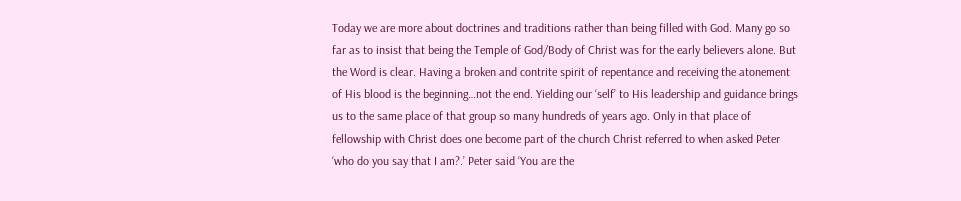Today we are more about doctrines and traditions rather than being filled with God. Many go so far as to insist that being the Temple of God/Body of Christ was for the early believers alone. But the Word is clear. Having a broken and contrite spirit of repentance and receiving the atonement of His blood is the beginning…not the end. Yielding our ‘self’ to His leadership and guidance brings us to the same place of that group so many hundreds of years ago. Only in that place of fellowship with Christ does one become part of the church Christ referred to when asked Peter ‘who do you say that I am?.’ Peter said ‘You are the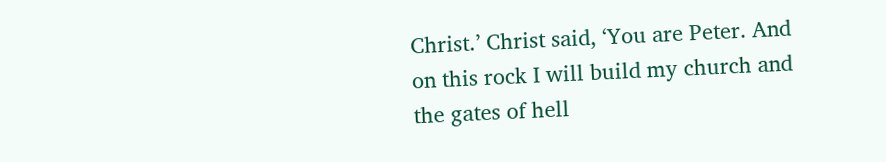Christ.’ Christ said, ‘You are Peter. And on this rock I will build my church and the gates of hell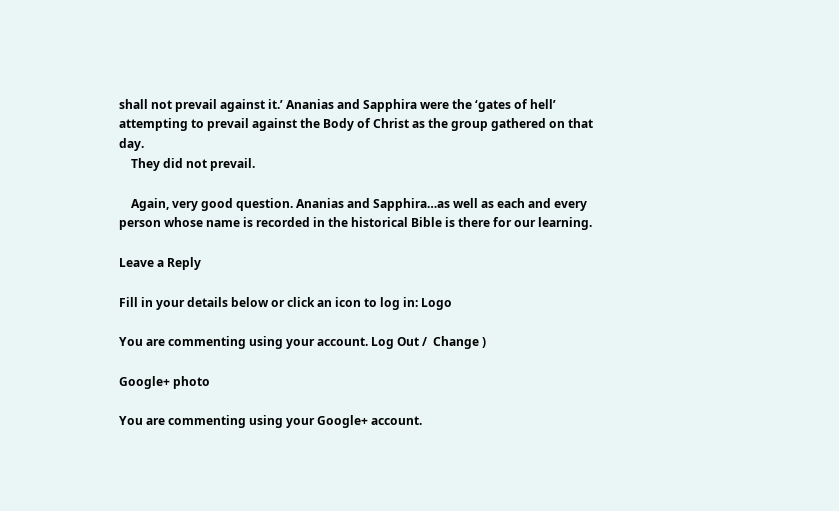shall not prevail against it.’ Ananias and Sapphira were the ‘gates of hell’ attempting to prevail against the Body of Christ as the group gathered on that day.
    They did not prevail.

    Again, very good question. Ananias and Sapphira…as well as each and every person whose name is recorded in the historical Bible is there for our learning.

Leave a Reply

Fill in your details below or click an icon to log in: Logo

You are commenting using your account. Log Out /  Change )

Google+ photo

You are commenting using your Google+ account.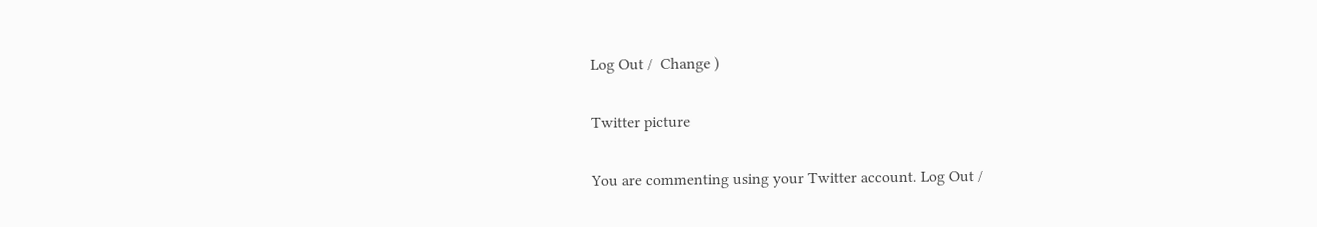Log Out /  Change )

Twitter picture

You are commenting using your Twitter account. Log Out /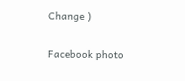Change )

Facebook photo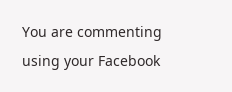You are commenting using your Facebook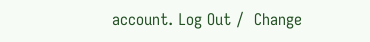account. Log Out /  Change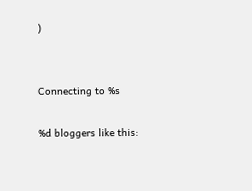)


Connecting to %s

%d bloggers like this: